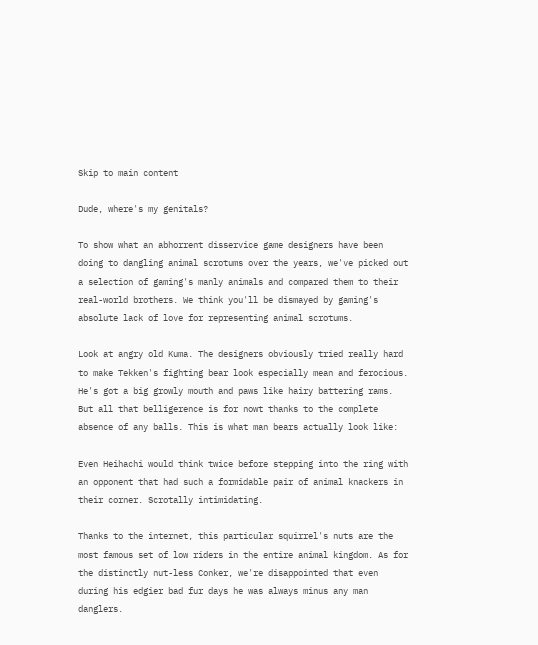Skip to main content

Dude, where's my genitals?

To show what an abhorrent disservice game designers have been doing to dangling animal scrotums over the years, we've picked out a selection of gaming's manly animals and compared them to their real-world brothers. We think you'll be dismayed by gaming's absolute lack of love for representing animal scrotums.

Look at angry old Kuma. The designers obviously tried really hard to make Tekken's fighting bear look especially mean and ferocious. He's got a big growly mouth and paws like hairy battering rams. But all that belligerence is for nowt thanks to the complete absence of any balls. This is what man bears actually look like:

Even Heihachi would think twice before stepping into the ring with an opponent that had such a formidable pair of animal knackers in their corner. Scrotally intimidating.

Thanks to the internet, this particular squirrel's nuts are the most famous set of low riders in the entire animal kingdom. As for the distinctly nut-less Conker, we're disappointed that even during his edgier bad fur days he was always minus any man danglers.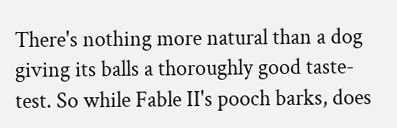There's nothing more natural than a dog giving its balls a thoroughly good taste-test. So while Fable II's pooch barks, does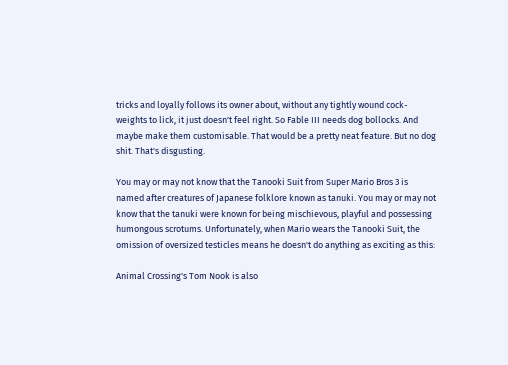tricks and loyally follows its owner about, without any tightly wound cock-weights to lick, it just doesn't feel right. So Fable III needs dog bollocks. And maybe make them customisable. That would be a pretty neat feature. But no dog shit. That's disgusting.

You may or may not know that the Tanooki Suit from Super Mario Bros 3 is named after creatures of Japanese folklore known as tanuki. You may or may not know that the tanuki were known for being mischievous, playful and possessing humongous scrotums. Unfortunately, when Mario wears the Tanooki Suit, the omission of oversized testicles means he doesn't do anything as exciting as this:

Animal Crossing's Tom Nook is also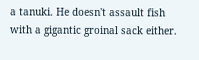a tanuki. He doesn't assault fish with a gigantic groinal sack either.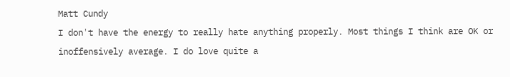Matt Cundy
I don't have the energy to really hate anything properly. Most things I think are OK or inoffensively average. I do love quite a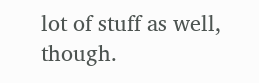lot of stuff as well, though.